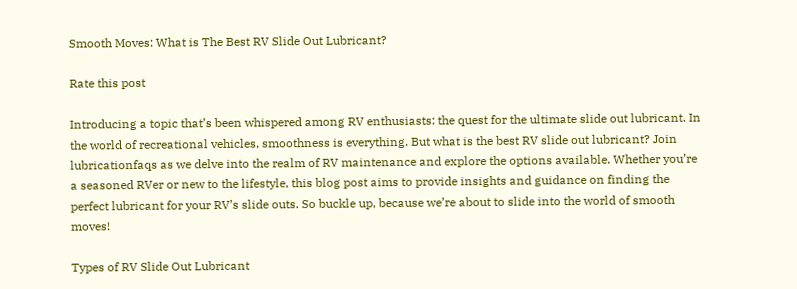Smooth Moves: What is The Best RV Slide Out Lubricant?

Rate this post

Introducing a topic that’s been whispered among RV enthusiasts: the quest for the ultimate slide out lubricant. In the world of recreational vehicles, smoothness is everything. But what is the best RV slide out lubricant? Join lubricationfaqs as we delve into the realm of RV maintenance and explore the options available. Whether you’re a seasoned RVer or new to the lifestyle, this blog post aims to provide insights and guidance on finding the perfect lubricant for your RV’s slide outs. So buckle up, because we’re about to slide into the world of smooth moves!

Types of RV Slide Out Lubricant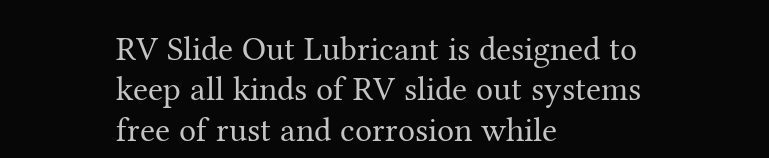RV Slide Out Lubricant is designed to keep all kinds of RV slide out systems free of rust and corrosion while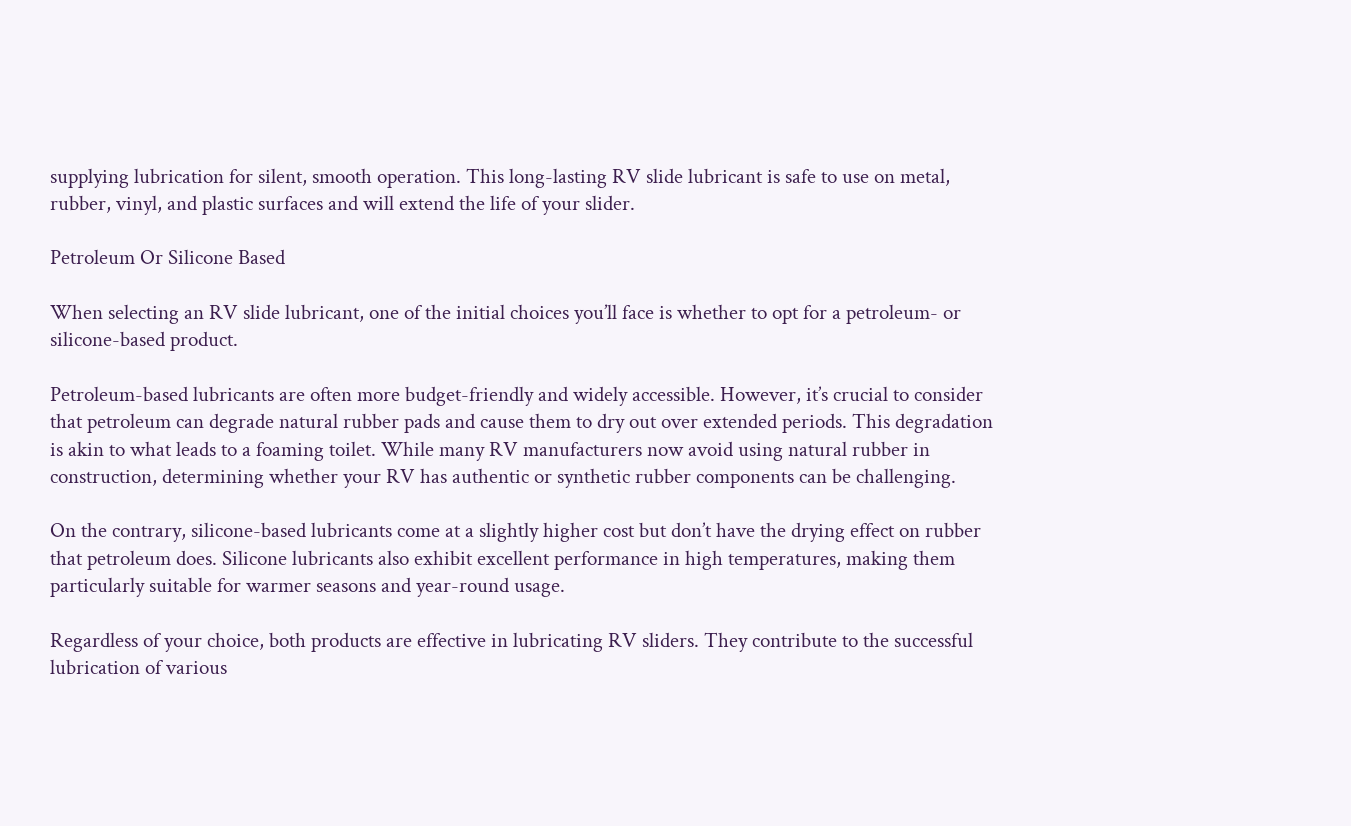supplying lubrication for silent, smooth operation. This long-lasting RV slide lubricant is safe to use on metal, rubber, vinyl, and plastic surfaces and will extend the life of your slider.

Petroleum Or Silicone Based

When selecting an RV slide lubricant, one of the initial choices you’ll face is whether to opt for a petroleum- or silicone-based product.

Petroleum-based lubricants are often more budget-friendly and widely accessible. However, it’s crucial to consider that petroleum can degrade natural rubber pads and cause them to dry out over extended periods. This degradation is akin to what leads to a foaming toilet. While many RV manufacturers now avoid using natural rubber in construction, determining whether your RV has authentic or synthetic rubber components can be challenging.

On the contrary, silicone-based lubricants come at a slightly higher cost but don’t have the drying effect on rubber that petroleum does. Silicone lubricants also exhibit excellent performance in high temperatures, making them particularly suitable for warmer seasons and year-round usage.

Regardless of your choice, both products are effective in lubricating RV sliders. They contribute to the successful lubrication of various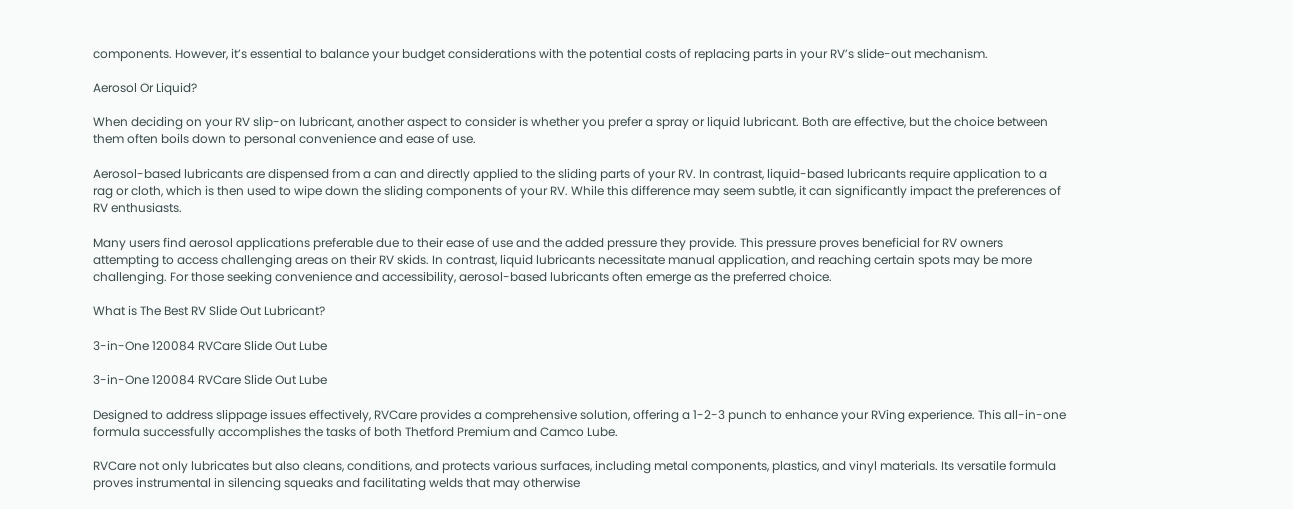components. However, it’s essential to balance your budget considerations with the potential costs of replacing parts in your RV’s slide-out mechanism.

Aerosol Or Liquid?

When deciding on your RV slip-on lubricant, another aspect to consider is whether you prefer a spray or liquid lubricant. Both are effective, but the choice between them often boils down to personal convenience and ease of use.

Aerosol-based lubricants are dispensed from a can and directly applied to the sliding parts of your RV. In contrast, liquid-based lubricants require application to a rag or cloth, which is then used to wipe down the sliding components of your RV. While this difference may seem subtle, it can significantly impact the preferences of RV enthusiasts.

Many users find aerosol applications preferable due to their ease of use and the added pressure they provide. This pressure proves beneficial for RV owners attempting to access challenging areas on their RV skids. In contrast, liquid lubricants necessitate manual application, and reaching certain spots may be more challenging. For those seeking convenience and accessibility, aerosol-based lubricants often emerge as the preferred choice.

What is The Best RV Slide Out Lubricant?

3-in-One 120084 RVCare Slide Out Lube

3-in-One 120084 RVCare Slide Out Lube

Designed to address slippage issues effectively, RVCare provides a comprehensive solution, offering a 1-2-3 punch to enhance your RVing experience. This all-in-one formula successfully accomplishes the tasks of both Thetford Premium and Camco Lube.

RVCare not only lubricates but also cleans, conditions, and protects various surfaces, including metal components, plastics, and vinyl materials. Its versatile formula proves instrumental in silencing squeaks and facilitating welds that may otherwise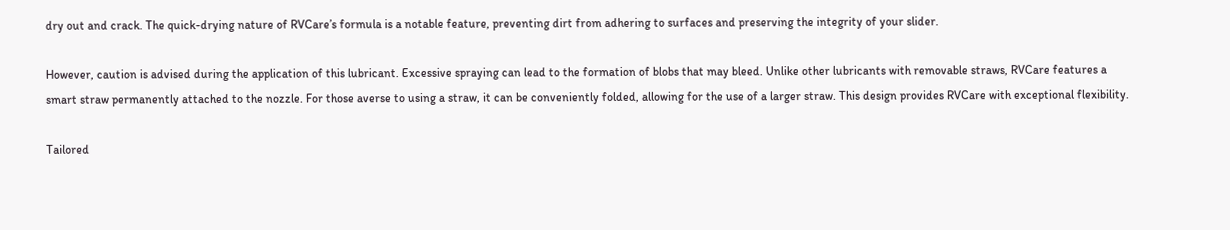dry out and crack. The quick-drying nature of RVCare’s formula is a notable feature, preventing dirt from adhering to surfaces and preserving the integrity of your slider.

However, caution is advised during the application of this lubricant. Excessive spraying can lead to the formation of blobs that may bleed. Unlike other lubricants with removable straws, RVCare features a smart straw permanently attached to the nozzle. For those averse to using a straw, it can be conveniently folded, allowing for the use of a larger straw. This design provides RVCare with exceptional flexibility.

Tailored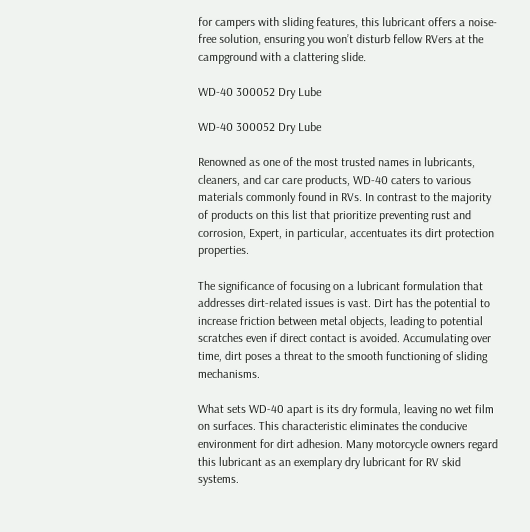for campers with sliding features, this lubricant offers a noise-free solution, ensuring you won’t disturb fellow RVers at the campground with a clattering slide.

WD-40 300052 Dry Lube

WD-40 300052 Dry Lube

Renowned as one of the most trusted names in lubricants, cleaners, and car care products, WD-40 caters to various materials commonly found in RVs. In contrast to the majority of products on this list that prioritize preventing rust and corrosion, Expert, in particular, accentuates its dirt protection properties.

The significance of focusing on a lubricant formulation that addresses dirt-related issues is vast. Dirt has the potential to increase friction between metal objects, leading to potential scratches even if direct contact is avoided. Accumulating over time, dirt poses a threat to the smooth functioning of sliding mechanisms.

What sets WD-40 apart is its dry formula, leaving no wet film on surfaces. This characteristic eliminates the conducive environment for dirt adhesion. Many motorcycle owners regard this lubricant as an exemplary dry lubricant for RV skid systems.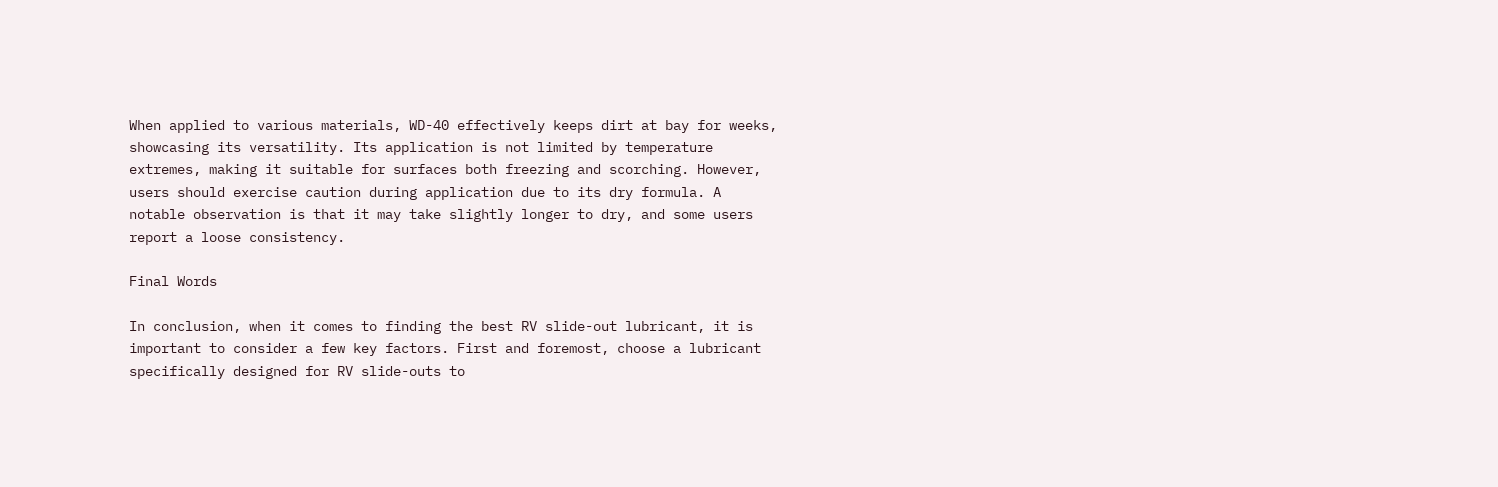When applied to various materials, WD-40 effectively keeps dirt at bay for weeks, showcasing its versatility. Its application is not limited by temperature extremes, making it suitable for surfaces both freezing and scorching. However, users should exercise caution during application due to its dry formula. A notable observation is that it may take slightly longer to dry, and some users report a loose consistency.

Final Words

In conclusion, when it comes to finding the best RV slide-out lubricant, it is important to consider a few key factors. First and foremost, choose a lubricant specifically designed for RV slide-outs to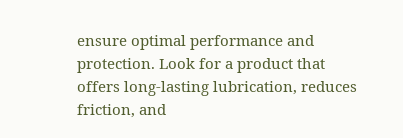ensure optimal performance and protection. Look for a product that offers long-lasting lubrication, reduces friction, and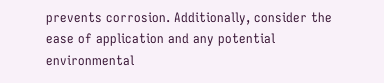prevents corrosion. Additionally, consider the ease of application and any potential environmental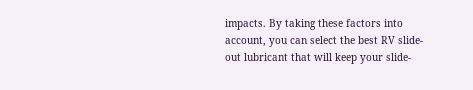impacts. By taking these factors into account, you can select the best RV slide-out lubricant that will keep your slide-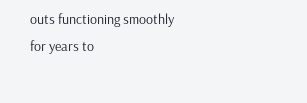outs functioning smoothly for years to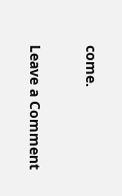come.

Leave a Comment